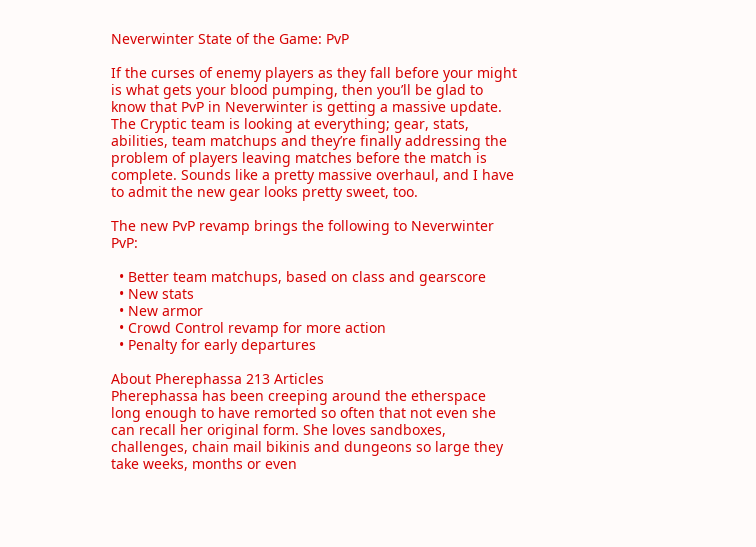Neverwinter State of the Game: PvP

If the curses of enemy players as they fall before your might is what gets your blood pumping, then you’ll be glad to know that PvP in Neverwinter is getting a massive update. The Cryptic team is looking at everything; gear, stats, abilities, team matchups and they’re finally addressing the problem of players leaving matches before the match is complete. Sounds like a pretty massive overhaul, and I have to admit the new gear looks pretty sweet, too.

The new PvP revamp brings the following to Neverwinter PvP:

  • Better team matchups, based on class and gearscore
  • New stats
  • New armor
  • Crowd Control revamp for more action
  • Penalty for early departures

About Pherephassa 213 Articles
Pherephassa has been creeping around the etherspace long enough to have remorted so often that not even she can recall her original form. She loves sandboxes, challenges, chain mail bikinis and dungeons so large they take weeks, months or even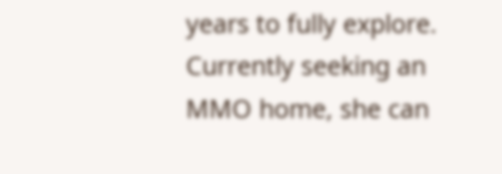years to fully explore. Currently seeking an MMO home, she can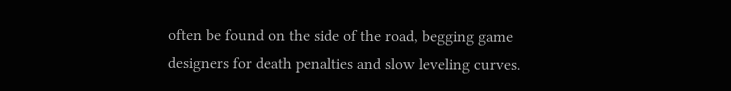often be found on the side of the road, begging game designers for death penalties and slow leveling curves.